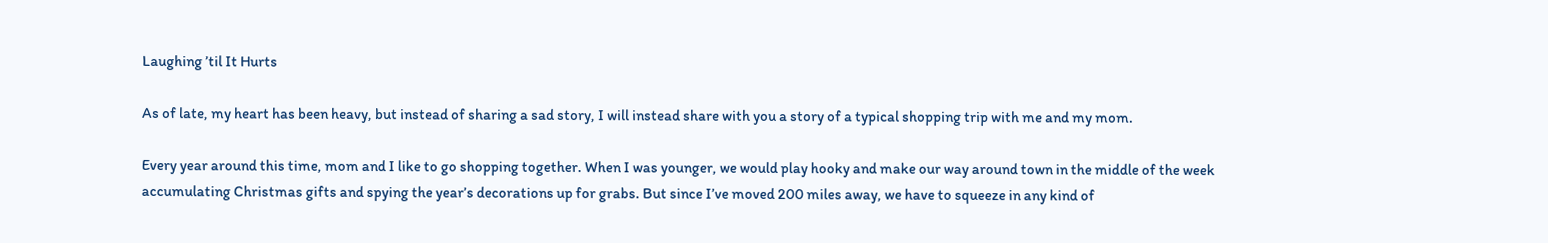Laughing ’til It Hurts

As of late, my heart has been heavy, but instead of sharing a sad story, I will instead share with you a story of a typical shopping trip with me and my mom.

Every year around this time, mom and I like to go shopping together. When I was younger, we would play hooky and make our way around town in the middle of the week accumulating Christmas gifts and spying the year’s decorations up for grabs. But since I’ve moved 200 miles away, we have to squeeze in any kind of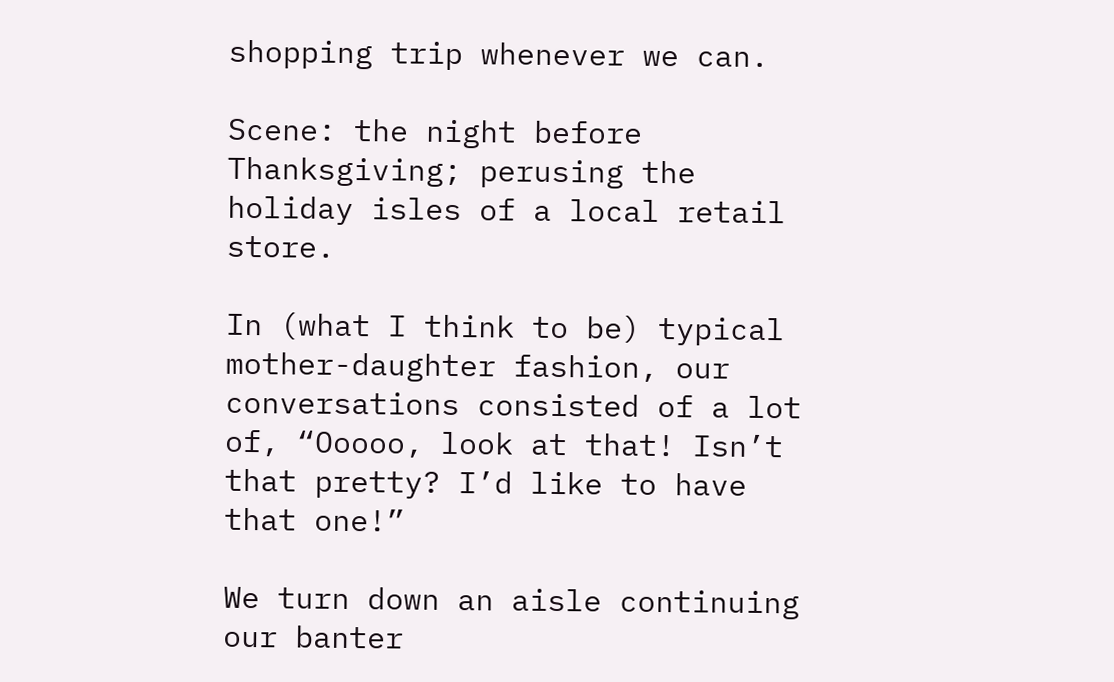shopping trip whenever we can.

Scene: the night before Thanksgiving; perusing the holiday isles of a local retail store.

In (what I think to be) typical mother-daughter fashion, our conversations consisted of a lot of, “Ooooo, look at that! Isn’t that pretty? I’d like to have that one!”

We turn down an aisle continuing our banter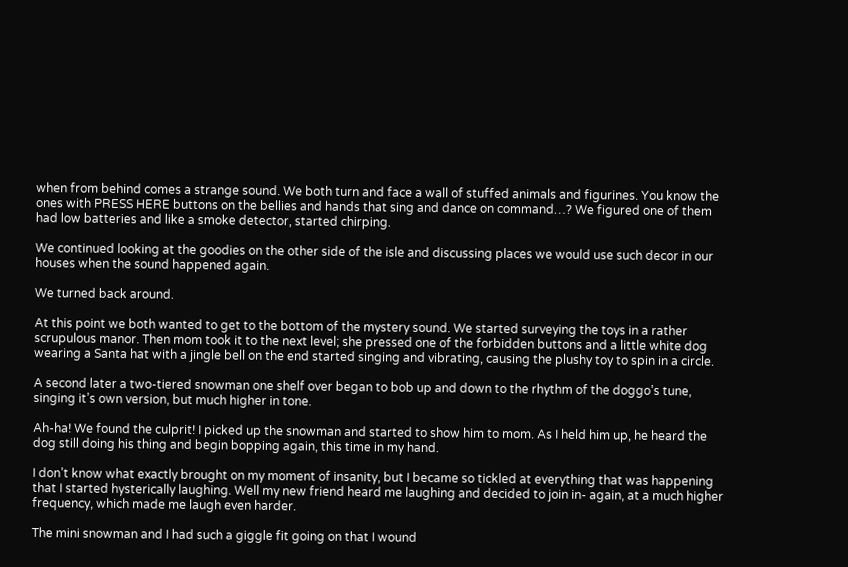when from behind comes a strange sound. We both turn and face a wall of stuffed animals and figurines. You know the ones with PRESS HERE buttons on the bellies and hands that sing and dance on command…? We figured one of them had low batteries and like a smoke detector, started chirping.

We continued looking at the goodies on the other side of the isle and discussing places we would use such decor in our houses when the sound happened again.

We turned back around.

At this point we both wanted to get to the bottom of the mystery sound. We started surveying the toys in a rather scrupulous manor. Then mom took it to the next level; she pressed one of the forbidden buttons and a little white dog wearing a Santa hat with a jingle bell on the end started singing and vibrating, causing the plushy toy to spin in a circle.

A second later a two-tiered snowman one shelf over began to bob up and down to the rhythm of the doggo’s tune, singing it’s own version, but much higher in tone.

Ah-ha! We found the culprit! I picked up the snowman and started to show him to mom. As I held him up, he heard the dog still doing his thing and begin bopping again, this time in my hand.

I don’t know what exactly brought on my moment of insanity, but I became so tickled at everything that was happening that I started hysterically laughing. Well my new friend heard me laughing and decided to join in- again, at a much higher frequency, which made me laugh even harder.

The mini snowman and I had such a giggle fit going on that I wound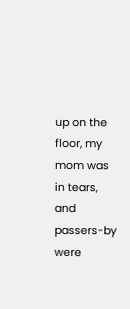up on the floor, my mom was in tears, and passers-by were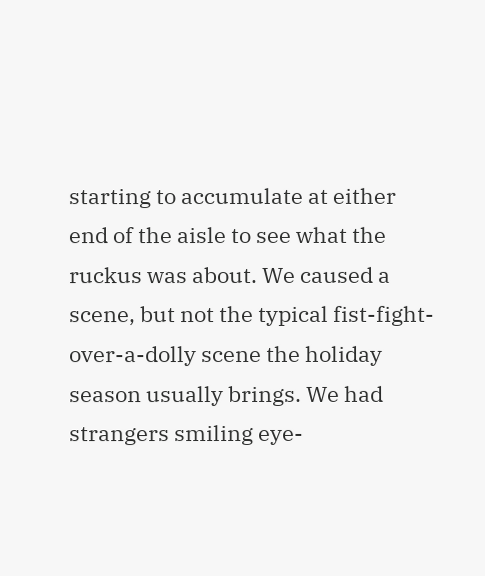starting to accumulate at either end of the aisle to see what the ruckus was about. We caused a scene, but not the typical fist-fight-over-a-dolly scene the holiday season usually brings. We had strangers smiling eye-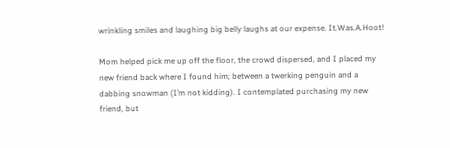wrinkling smiles and laughing big belly laughs at our expense. It.Was.A.Hoot!

Mom helped pick me up off the floor, the crowd dispersed, and I placed my new friend back where I found him; between a twerking penguin and a dabbing snowman (I’m not kidding). I contemplated purchasing my new friend, but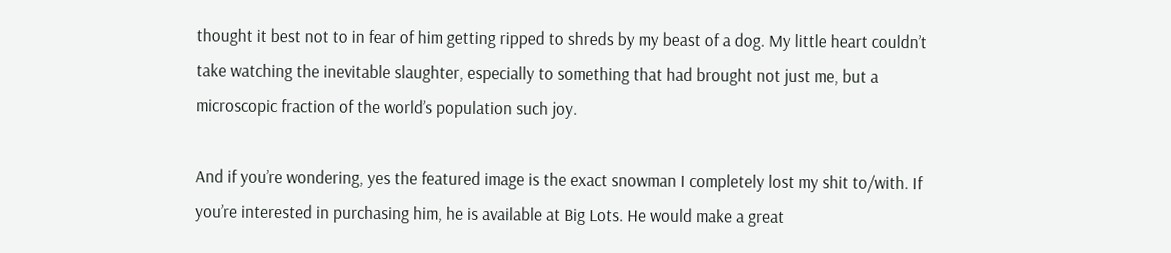thought it best not to in fear of him getting ripped to shreds by my beast of a dog. My little heart couldn’t take watching the inevitable slaughter, especially to something that had brought not just me, but a microscopic fraction of the world’s population such joy.

And if you’re wondering, yes the featured image is the exact snowman I completely lost my shit to/with. If you’re interested in purchasing him, he is available at Big Lots. He would make a great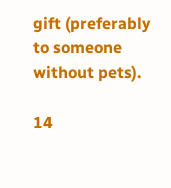gift (preferably to someone without pets).

14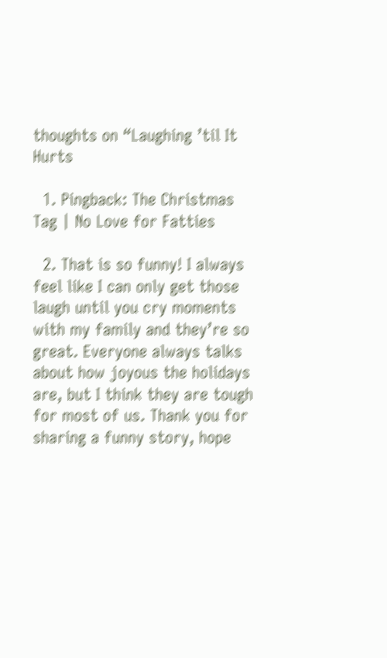thoughts on “Laughing ’til It Hurts

  1. Pingback: The Christmas Tag | No Love for Fatties

  2. That is so funny! I always feel like I can only get those laugh until you cry moments with my family and they’re so great. Everyone always talks about how joyous the holidays are, but I think they are tough for most of us. Thank you for sharing a funny story, hope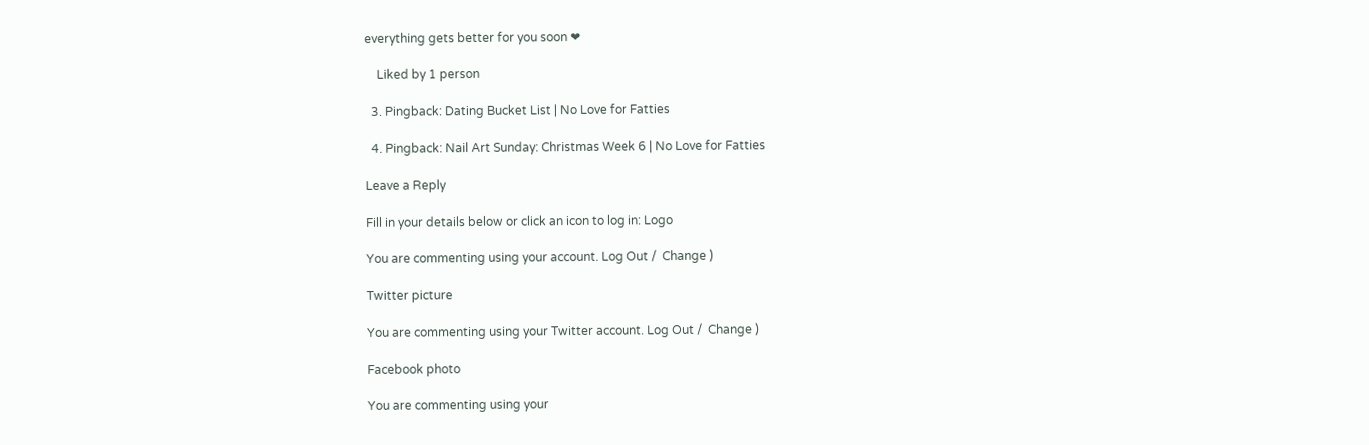everything gets better for you soon ❤

    Liked by 1 person

  3. Pingback: Dating Bucket List | No Love for Fatties

  4. Pingback: Nail Art Sunday: Christmas Week 6 | No Love for Fatties

Leave a Reply

Fill in your details below or click an icon to log in: Logo

You are commenting using your account. Log Out /  Change )

Twitter picture

You are commenting using your Twitter account. Log Out /  Change )

Facebook photo

You are commenting using your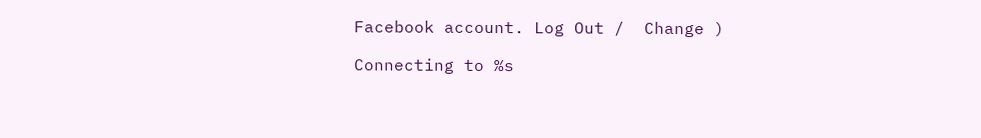Facebook account. Log Out /  Change )

Connecting to %s